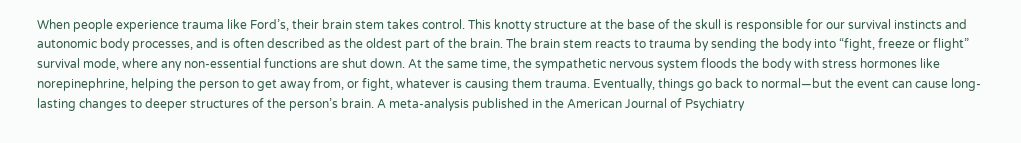When people experience trauma like Ford’s, their brain stem takes control. This knotty structure at the base of the skull is responsible for our survival instincts and autonomic body processes, and is often described as the oldest part of the brain. The brain stem reacts to trauma by sending the body into “fight, freeze or flight” survival mode, where any non-essential functions are shut down. At the same time, the sympathetic nervous system floods the body with stress hormones like norepinephrine, helping the person to get away from, or fight, whatever is causing them trauma. Eventually, things go back to normal—but the event can cause long-lasting changes to deeper structures of the person’s brain. A meta-analysis published in the American Journal of Psychiatry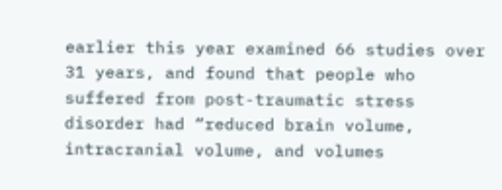earlier this year examined 66 studies over 31 years, and found that people who suffered from post-traumatic stress disorder had “reduced brain volume, intracranial volume, and volumes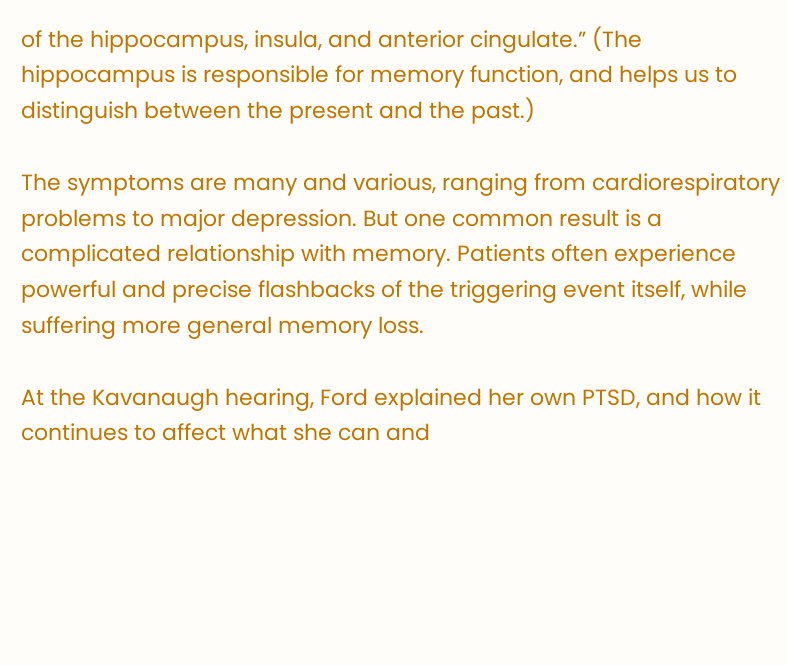of the hippocampus, insula, and anterior cingulate.” (The hippocampus is responsible for memory function, and helps us to distinguish between the present and the past.)

The symptoms are many and various, ranging from cardiorespiratory problems to major depression. But one common result is a complicated relationship with memory. Patients often experience powerful and precise flashbacks of the triggering event itself, while suffering more general memory loss.

At the Kavanaugh hearing, Ford explained her own PTSD, and how it continues to affect what she can and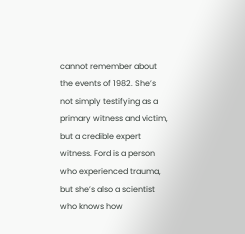cannot remember about the events of 1982. She’s not simply testifying as a primary witness and victim, but a credible expert witness. Ford is a person who experienced trauma, but she’s also a scientist who knows how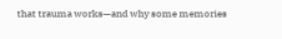that trauma works—and why some memories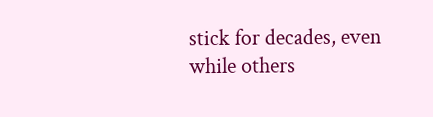stick for decades, even while others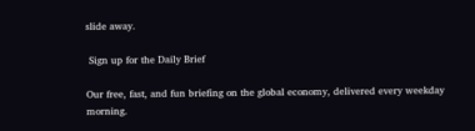slide away.

 Sign up for the Daily Brief

Our free, fast, and fun briefing on the global economy, delivered every weekday morning.